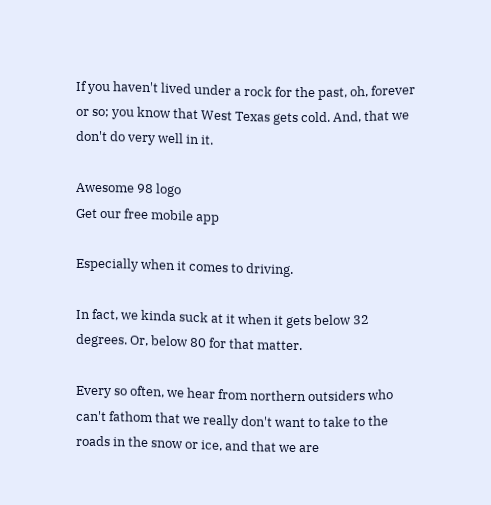If you haven't lived under a rock for the past, oh, forever or so; you know that West Texas gets cold. And, that we don't do very well in it.

Awesome 98 logo
Get our free mobile app

Especially when it comes to driving.

In fact, we kinda suck at it when it gets below 32 degrees. Or, below 80 for that matter.

Every so often, we hear from northern outsiders who can't fathom that we really don't want to take to the roads in the snow or ice, and that we are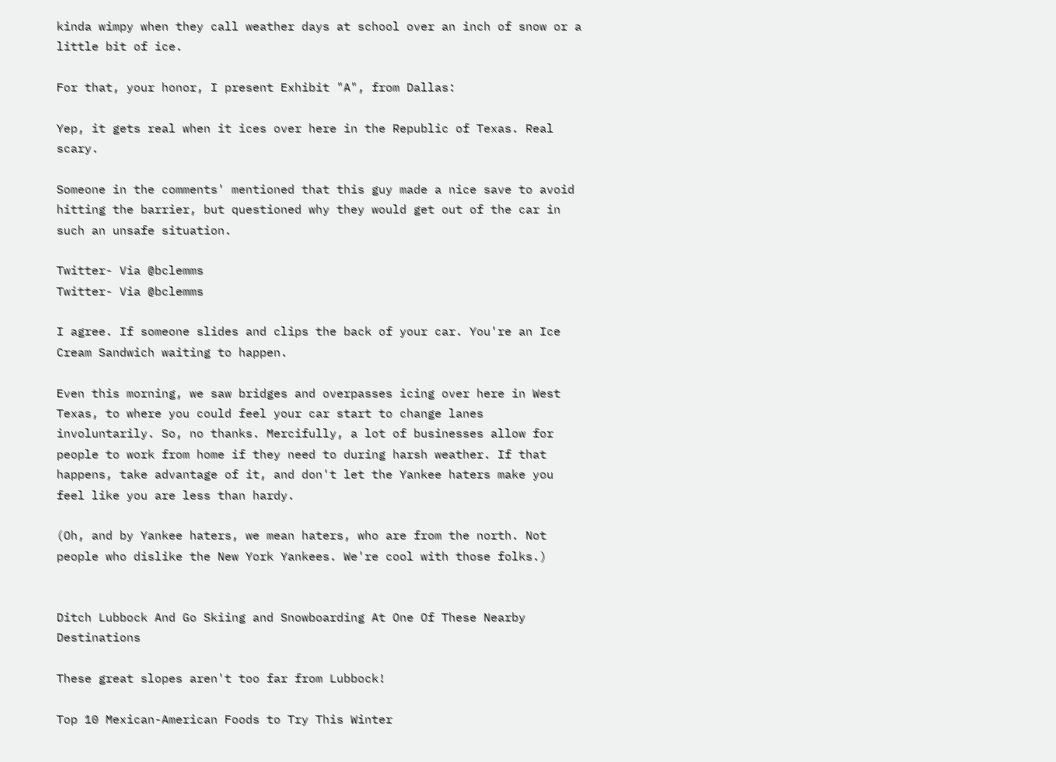kinda wimpy when they call weather days at school over an inch of snow or a little bit of ice.

For that, your honor, I present Exhibit "A", from Dallas:

Yep, it gets real when it ices over here in the Republic of Texas. Real scary.

Someone in the comments' mentioned that this guy made a nice save to avoid hitting the barrier, but questioned why they would get out of the car in such an unsafe situation.

Twitter- Via @bclemms
Twitter- Via @bclemms

I agree. If someone slides and clips the back of your car. You're an Ice Cream Sandwich waiting to happen.

Even this morning, we saw bridges and overpasses icing over here in West Texas, to where you could feel your car start to change lanes involuntarily. So, no thanks. Mercifully, a lot of businesses allow for people to work from home if they need to during harsh weather. If that happens, take advantage of it, and don't let the Yankee haters make you feel like you are less than hardy.

(Oh, and by Yankee haters, we mean haters, who are from the north. Not people who dislike the New York Yankees. We're cool with those folks.)


Ditch Lubbock And Go Skiing and Snowboarding At One Of These Nearby Destinations

These great slopes aren't too far from Lubbock!

Top 10 Mexican-American Foods to Try This Winter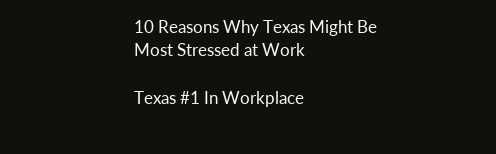10 Reasons Why Texas Might Be Most Stressed at Work

Texas #1 In Workplace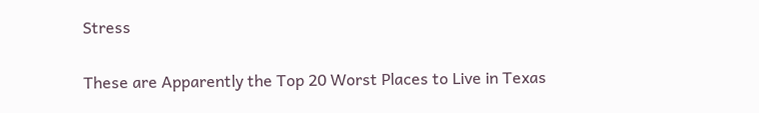Stress

These are Apparently the Top 20 Worst Places to Live in Texas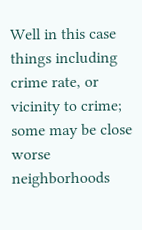Well in this case things including crime rate, or vicinity to crime; some may be close worse neighborhoods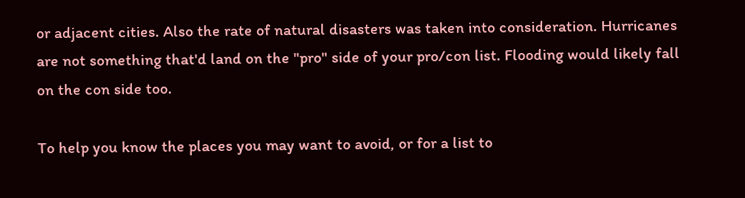or adjacent cities. Also the rate of natural disasters was taken into consideration. Hurricanes are not something that'd land on the "pro" side of your pro/con list. Flooding would likely fall on the con side too.

To help you know the places you may want to avoid, or for a list to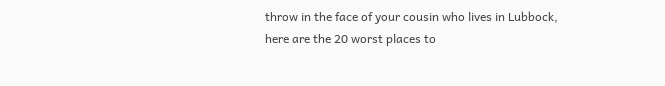throw in the face of your cousin who lives in Lubbock, here are the 20 worst places to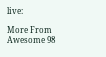live:

More From Awesome 98